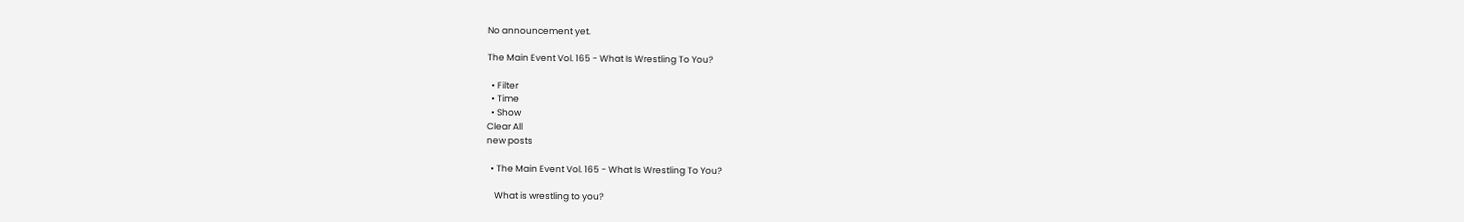No announcement yet.

The Main Event Vol. 165 - What Is Wrestling To You?

  • Filter
  • Time
  • Show
Clear All
new posts

  • The Main Event Vol. 165 - What Is Wrestling To You?

    What is wrestling to you?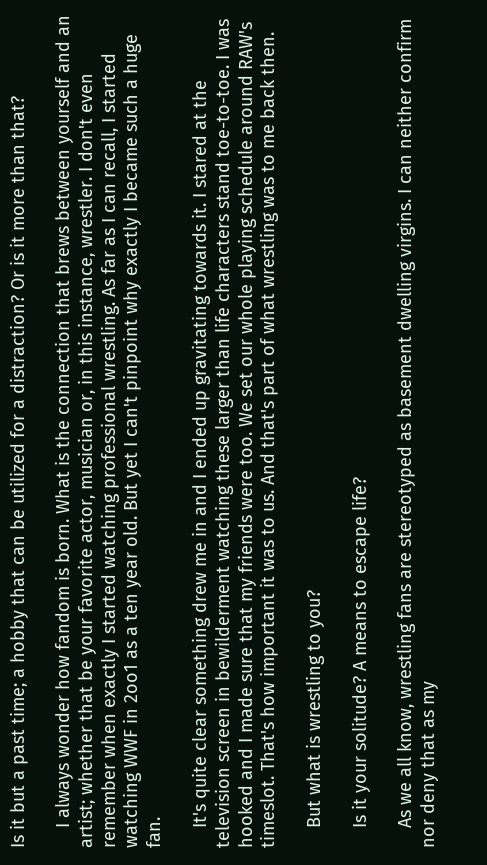Is it but a past time; a hobby that can be utilized for a distraction? Or is it more than that?

    I always wonder how fandom is born. What is the connection that brews between yourself and an artist; whether that be your favorite actor, musician or, in this instance, wrestler. I don't even remember when exactly I started watching professional wrestling. As far as I can recall, I started watching WWF in 2oo1 as a ten year old. But yet I can't pinpoint why exactly I became such a huge fan.

    It's quite clear something drew me in and I ended up gravitating towards it. I stared at the television screen in bewilderment watching these larger than life characters stand toe-to-toe. I was hooked and I made sure that my friends were too. We set our whole playing schedule around RAW's timeslot. That's how important it was to us. And that's part of what wrestling was to me back then.

    But what is wrestling to you?

    Is it your solitude? A means to escape life?

    As we all know, wrestling fans are stereotyped as basement dwelling virgins. I can neither confirm nor deny that as my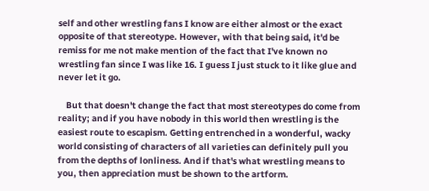self and other wrestling fans I know are either almost or the exact opposite of that stereotype. However, with that being said, it'd be remiss for me not make mention of the fact that I've known no wrestling fan since I was like 16. I guess I just stuck to it like glue and never let it go.

    But that doesn't change the fact that most stereotypes do come from reality; and if you have nobody in this world then wrestling is the easiest route to escapism. Getting entrenched in a wonderful, wacky world consisting of characters of all varieties can definitely pull you from the depths of lonliness. And if that's what wrestling means to you, then appreciation must be shown to the artform.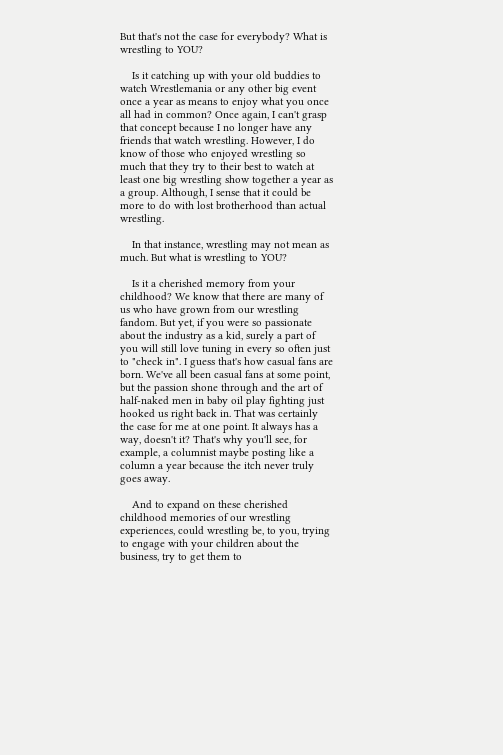But that's not the case for everybody? What is wrestling to YOU?

    Is it catching up with your old buddies to watch Wrestlemania or any other big event once a year as means to enjoy what you once all had in common? Once again, I can't grasp that concept because I no longer have any friends that watch wrestling. However, I do know of those who enjoyed wrestling so much that they try to their best to watch at least one big wrestling show together a year as a group. Although, I sense that it could be more to do with lost brotherhood than actual wrestling.

    In that instance, wrestling may not mean as much. But what is wrestling to YOU?

    Is it a cherished memory from your childhood? We know that there are many of us who have grown from our wrestling fandom. But yet, if you were so passionate about the industry as a kid, surely a part of you will still love tuning in every so often just to "check in". I guess that's how casual fans are born. We've all been casual fans at some point, but the passion shone through and the art of half-naked men in baby oil play fighting just hooked us right back in. That was certainly the case for me at one point. It always has a way, doesn't it? That's why you'll see, for example, a columnist maybe posting like a column a year because the itch never truly goes away.

    And to expand on these cherished childhood memories of our wrestling experiences, could wrestling be, to you, trying to engage with your children about the business, try to get them to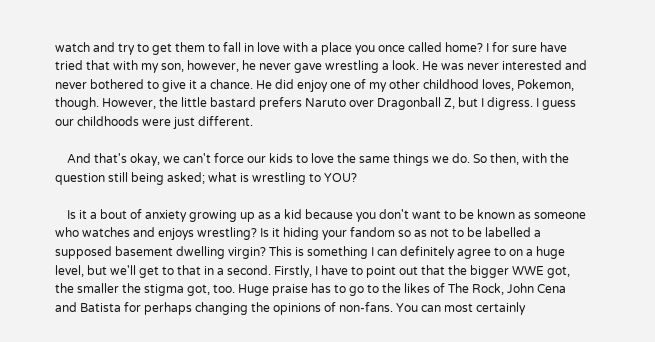watch and try to get them to fall in love with a place you once called home? I for sure have tried that with my son, however, he never gave wrestling a look. He was never interested and never bothered to give it a chance. He did enjoy one of my other childhood loves, Pokemon, though. However, the little bastard prefers Naruto over Dragonball Z, but I digress. I guess our childhoods were just different.

    And that's okay, we can't force our kids to love the same things we do. So then, with the question still being asked; what is wrestling to YOU?

    Is it a bout of anxiety growing up as a kid because you don't want to be known as someone who watches and enjoys wrestling? Is it hiding your fandom so as not to be labelled a supposed basement dwelling virgin? This is something I can definitely agree to on a huge level, but we'll get to that in a second. Firstly, I have to point out that the bigger WWE got, the smaller the stigma got, too. Huge praise has to go to the likes of The Rock, John Cena and Batista for perhaps changing the opinions of non-fans. You can most certainly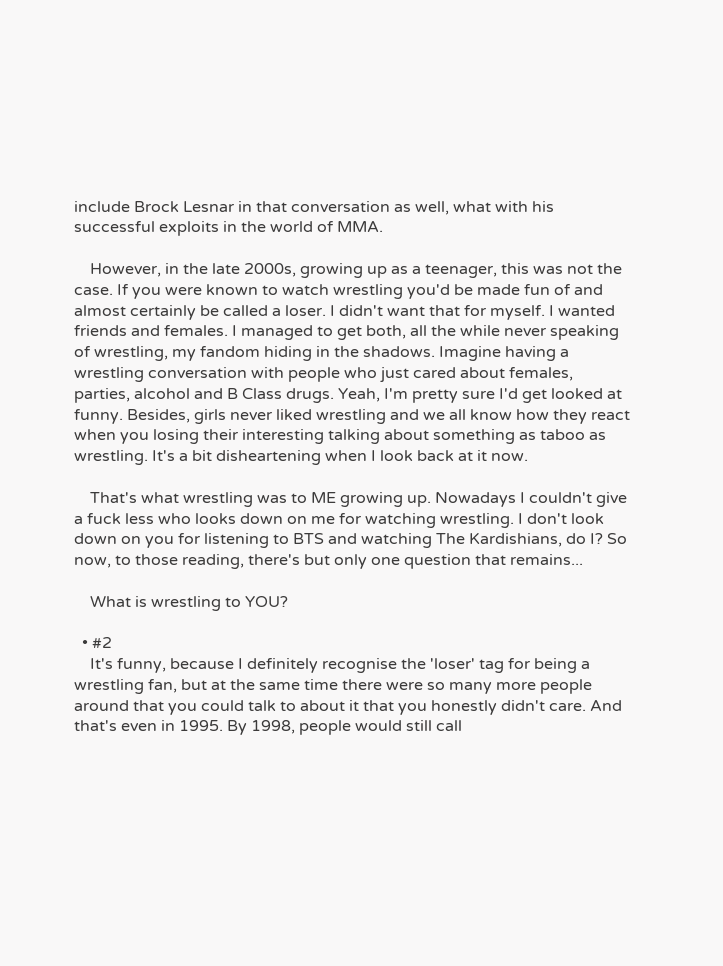include Brock Lesnar in that conversation as well, what with his successful exploits in the world of MMA.

    However, in the late 2000s, growing up as a teenager, this was not the case. If you were known to watch wrestling you'd be made fun of and almost certainly be called a loser. I didn't want that for myself. I wanted friends and females. I managed to get both, all the while never speaking of wrestling, my fandom hiding in the shadows. Imagine having a wrestling conversation with people who just cared about females, parties, alcohol and B Class drugs. Yeah, I'm pretty sure I'd get looked at funny. Besides, girls never liked wrestling and we all know how they react when you losing their interesting talking about something as taboo as wrestling. It's a bit disheartening when I look back at it now.

    That's what wrestling was to ME growing up. Nowadays I couldn't give a fuck less who looks down on me for watching wrestling. I don't look down on you for listening to BTS and watching The Kardishians, do I? So now, to those reading, there's but only one question that remains...

    What is wrestling to YOU?

  • #2
    It's funny, because I definitely recognise the 'loser' tag for being a wrestling fan, but at the same time there were so many more people around that you could talk to about it that you honestly didn't care. And that's even in 1995. By 1998, people would still call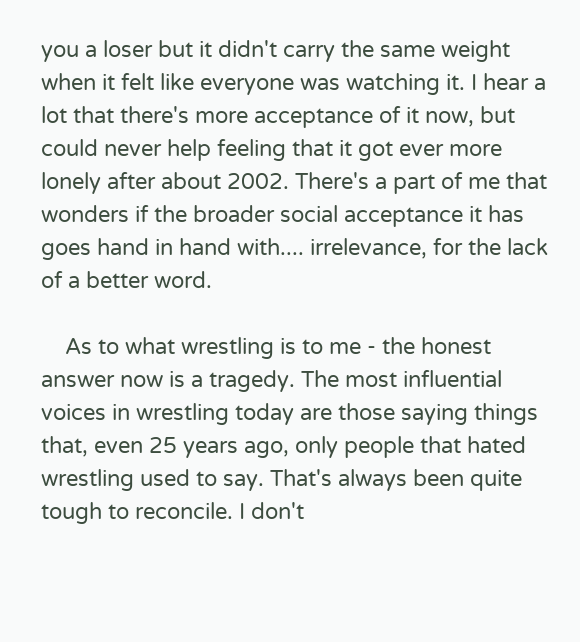you a loser but it didn't carry the same weight when it felt like everyone was watching it. I hear a lot that there's more acceptance of it now, but could never help feeling that it got ever more lonely after about 2002. There's a part of me that wonders if the broader social acceptance it has goes hand in hand with.... irrelevance, for the lack of a better word.

    As to what wrestling is to me - the honest answer now is a tragedy. The most influential voices in wrestling today are those saying things that, even 25 years ago, only people that hated wrestling used to say. That's always been quite tough to reconcile. I don't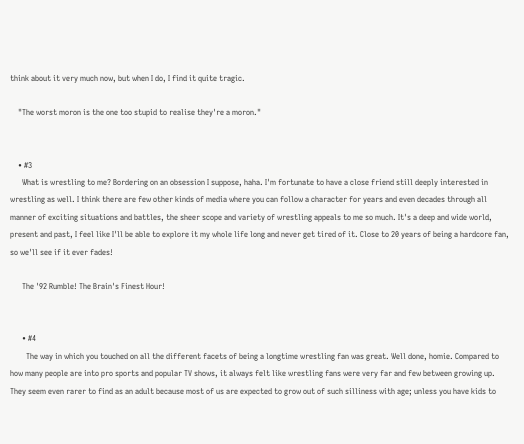think about it very much now, but when I do, I find it quite tragic.

    "The worst moron is the one too stupid to realise they're a moron."


    • #3
      What is wrestling to me? Bordering on an obsession I suppose, haha. I'm fortunate to have a close friend still deeply interested in wrestling as well. I think there are few other kinds of media where you can follow a character for years and even decades through all manner of exciting situations and battles, the sheer scope and variety of wrestling appeals to me so much. It's a deep and wide world, present and past, I feel like I'll be able to explore it my whole life long and never get tired of it. Close to 20 years of being a hardcore fan, so we'll see if it ever fades!

      The '92 Rumble! The Brain's Finest Hour!


      • #4
        The way in which you touched on all the different facets of being a longtime wrestling fan was great. Well done, homie. Compared to how many people are into pro sports and popular TV shows, it always felt like wrestling fans were very far and few between growing up. They seem even rarer to find as an adult because most of us are expected to grow out of such silliness with age; unless you have kids to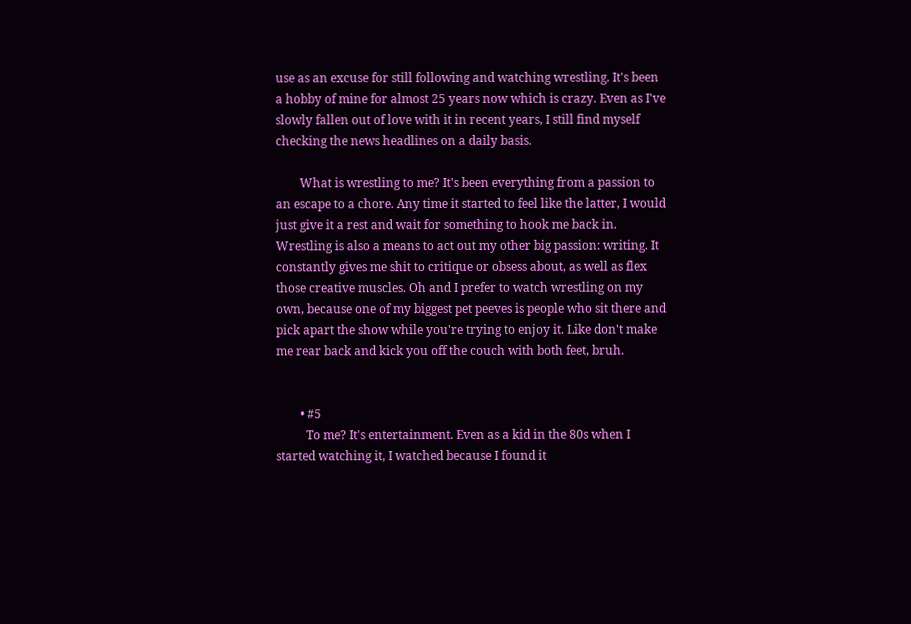use as an excuse for still following and watching wrestling. It's been a hobby of mine for almost 25 years now which is crazy. Even as I've slowly fallen out of love with it in recent years, I still find myself checking the news headlines on a daily basis.

        What is wrestling to me? It's been everything from a passion to an escape to a chore. Any time it started to feel like the latter, I would just give it a rest and wait for something to hook me back in. Wrestling is also a means to act out my other big passion: writing. It constantly gives me shit to critique or obsess about, as well as flex those creative muscles. Oh and I prefer to watch wrestling on my own, because one of my biggest pet peeves is people who sit there and pick apart the show while you're trying to enjoy it. Like don't make me rear back and kick you off the couch with both feet, bruh.


        • #5
          To me? It's entertainment. Even as a kid in the 80s when I started watching it, I watched because I found it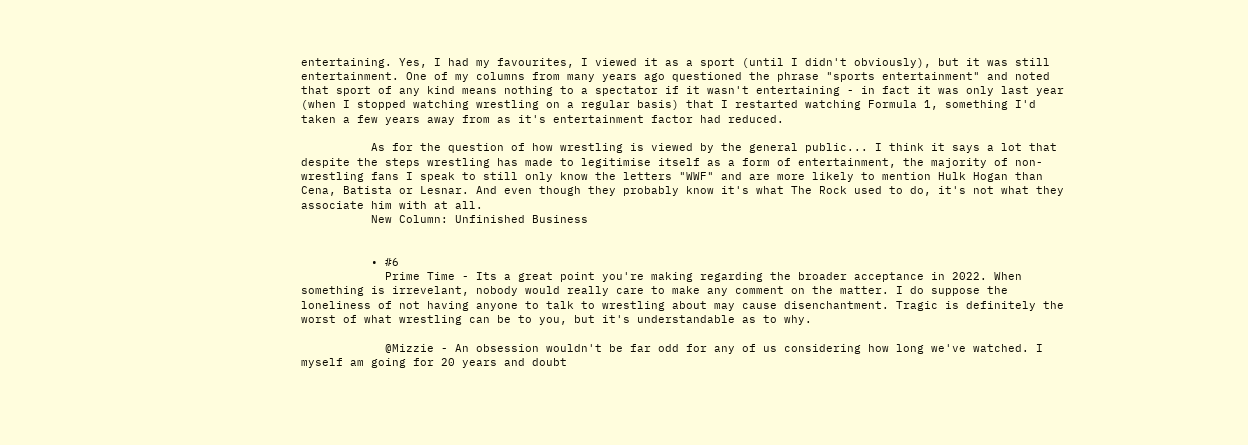entertaining. Yes, I had my favourites, I viewed it as a sport (until I didn't obviously), but it was still entertainment. One of my columns from many years ago questioned the phrase "sports entertainment" and noted that sport of any kind means nothing to a spectator if it wasn't entertaining - in fact it was only last year (when I stopped watching wrestling on a regular basis) that I restarted watching Formula 1, something I'd taken a few years away from as it's entertainment factor had reduced.

          As for the question of how wrestling is viewed by the general public... I think it says a lot that despite the steps wrestling has made to legitimise itself as a form of entertainment, the majority of non-wrestling fans I speak to still only know the letters "WWF" and are more likely to mention Hulk Hogan than Cena, Batista or Lesnar. And even though they probably know it's what The Rock used to do, it's not what they associate him with at all.
          New Column: Unfinished Business


          • #6
            Prime Time - Its a great point you're making regarding the broader acceptance in 2022. When something is irrevelant, nobody would really care to make any comment on the matter. I do suppose the loneliness of not having anyone to talk to wrestling about may cause disenchantment. Tragic is definitely the worst of what wrestling can be to you, but it's understandable as to why.

            @Mizzie - An obsession wouldn't be far odd for any of us considering how long we've watched. I myself am going for 20 years and doubt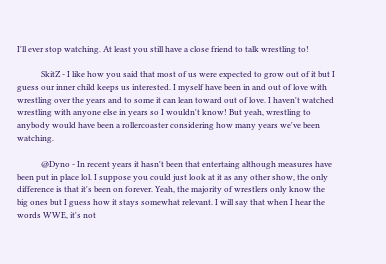I'll ever stop watching. At least you still have a close friend to talk wrestling to!

            SkitZ - I like how you said that most of us were expected to grow out of it but I guess our inner child keeps us interested. I myself have been in and out of love with wrestling over the years and to some it can lean toward out of love. I haven't watched wrestling with anyone else in years so I wouldn't know! But yeah, wrestling to anybody would have been a rollercoaster considering how many years we've been watching.

            @Dyno - In recent years it hasn't been that entertaing although measures have been put in place lol. I suppose you could just look at it as any other show, the only difference is that it's been on forever. Yeah, the majority of wrestlers only know the big ones but I guess how it stays somewhat relevant. I will say that when I hear the words WWE, it's not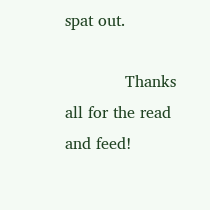spat out.

            Thanks all for the read and feed!